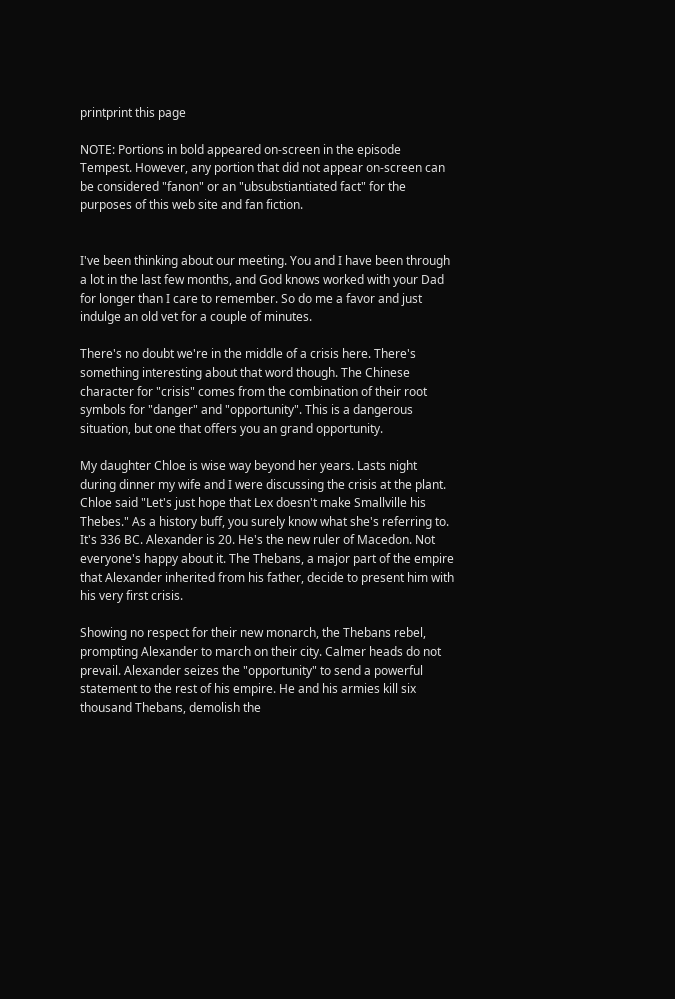printprint this page

NOTE: Portions in bold appeared on-screen in the episode Tempest. However, any portion that did not appear on-screen can be considered "fanon" or an "ubsubstiantiated fact" for the purposes of this web site and fan fiction.


I've been thinking about our meeting. You and I have been through a lot in the last few months, and God knows worked with your Dad for longer than I care to remember. So do me a favor and just indulge an old vet for a couple of minutes.

There's no doubt we're in the middle of a crisis here. There's something interesting about that word though. The Chinese character for "crisis" comes from the combination of their root symbols for "danger" and "opportunity". This is a dangerous situation, but one that offers you an grand opportunity.

My daughter Chloe is wise way beyond her years. Lasts night during dinner my wife and I were discussing the crisis at the plant. Chloe said "Let's just hope that Lex doesn't make Smallville his Thebes." As a history buff, you surely know what she's referring to. It's 336 BC. Alexander is 20. He's the new ruler of Macedon. Not everyone's happy about it. The Thebans, a major part of the empire that Alexander inherited from his father, decide to present him with his very first crisis.

Showing no respect for their new monarch, the Thebans rebel, prompting Alexander to march on their city. Calmer heads do not prevail. Alexander seizes the "opportunity" to send a powerful statement to the rest of his empire. He and his armies kill six thousand Thebans, demolish the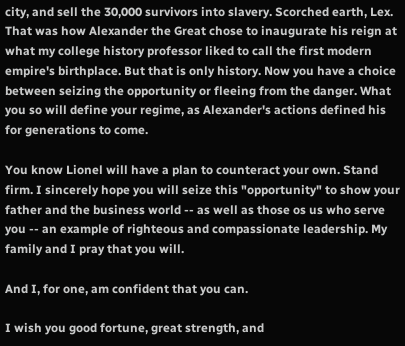city, and sell the 30,000 survivors into slavery. Scorched earth, Lex. That was how Alexander the Great chose to inaugurate his reign at what my college history professor liked to call the first modern empire's birthplace. But that is only history. Now you have a choice between seizing the opportunity or fleeing from the danger. What you so will define your regime, as Alexander's actions defined his for generations to come.

You know Lionel will have a plan to counteract your own. Stand firm. I sincerely hope you will seize this "opportunity" to show your father and the business world -- as well as those os us who serve you -- an example of righteous and compassionate leadership. My family and I pray that you will.

And I, for one, am confident that you can.

I wish you good fortune, great strength, and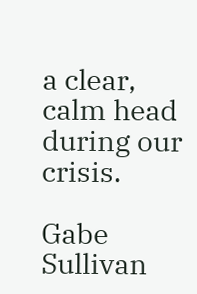a clear, calm head during our crisis.

Gabe Sullivan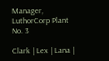Manager, LuthorCorp Plant No. 3

Clark | Lex | Lana |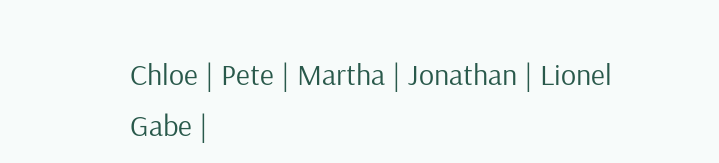Chloe | Pete | Martha | Jonathan | Lionel
Gabe |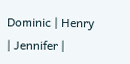Dominic | Henry | Jennifer |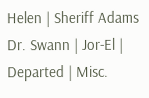Helen | Sheriff Adams
Dr. Swann | Jor-El | Departed | Misc.